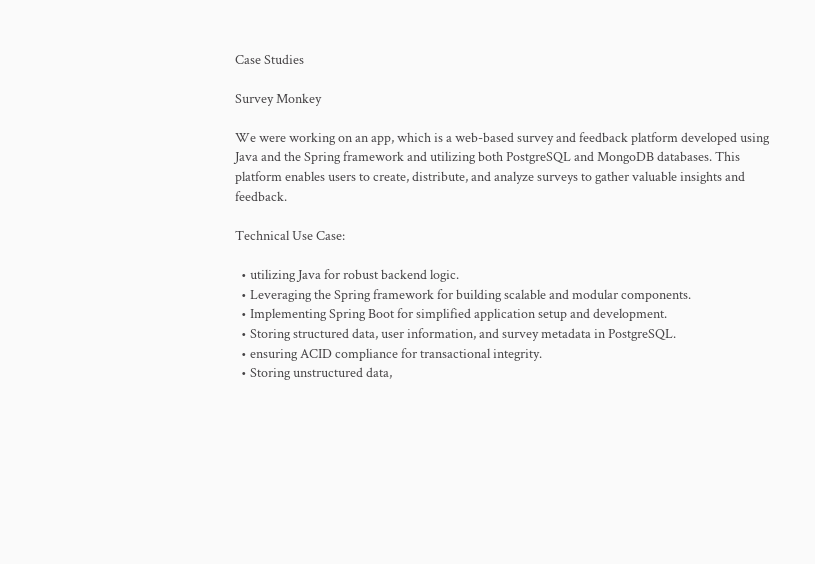Case Studies

Survey Monkey

We were working on an app, which is a web-based survey and feedback platform developed using Java and the Spring framework and utilizing both PostgreSQL and MongoDB databases. This platform enables users to create, distribute, and analyze surveys to gather valuable insights and feedback.

Technical Use Case:

  • utilizing Java for robust backend logic.
  • Leveraging the Spring framework for building scalable and modular components.
  • Implementing Spring Boot for simplified application setup and development.
  • Storing structured data, user information, and survey metadata in PostgreSQL.
  • ensuring ACID compliance for transactional integrity.
  • Storing unstructured data,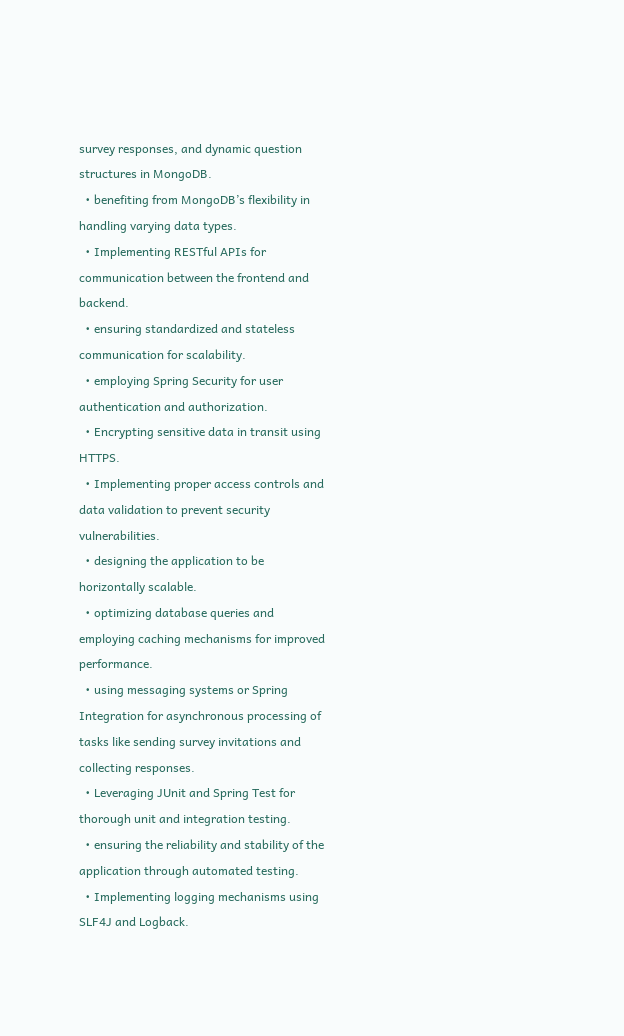survey responses, and dynamic question structures in MongoDB.
  • benefiting from MongoDB’s flexibility in handling varying data types.
  • Implementing RESTful APIs for communication between the frontend and backend.
  • ensuring standardized and stateless communication for scalability.
  • employing Spring Security for user authentication and authorization.
  • Encrypting sensitive data in transit using HTTPS.
  • Implementing proper access controls and data validation to prevent security vulnerabilities.
  • designing the application to be horizontally scalable.
  • optimizing database queries and employing caching mechanisms for improved performance.
  • using messaging systems or Spring Integration for asynchronous processing of tasks like sending survey invitations and collecting responses.
  • Leveraging JUnit and Spring Test for thorough unit and integration testing.
  • ensuring the reliability and stability of the application through automated testing.
  • Implementing logging mechanisms using SLF4J and Logback.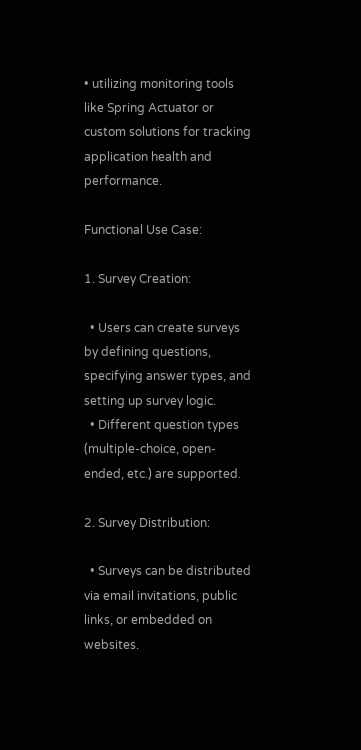• utilizing monitoring tools like Spring Actuator or custom solutions for tracking application health and performance.

Functional Use Case:

1. Survey Creation:

  • Users can create surveys by defining questions, specifying answer types, and setting up survey logic.
  • Different question types (multiple-choice, open-ended, etc.) are supported.

2. Survey Distribution:

  • Surveys can be distributed via email invitations, public links, or embedded on websites.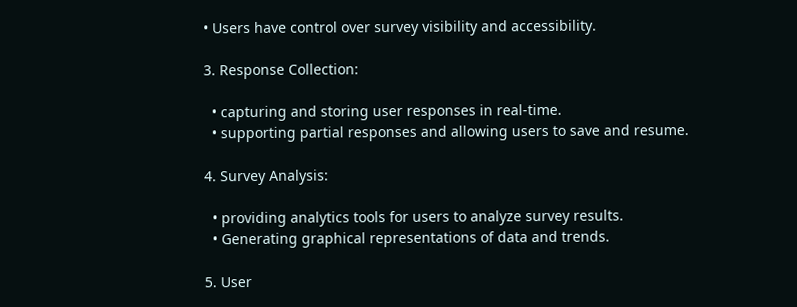• Users have control over survey visibility and accessibility.

3. Response Collection:

  • capturing and storing user responses in real-time.
  • supporting partial responses and allowing users to save and resume.

4. Survey Analysis:

  • providing analytics tools for users to analyze survey results.
  • Generating graphical representations of data and trends.

5. User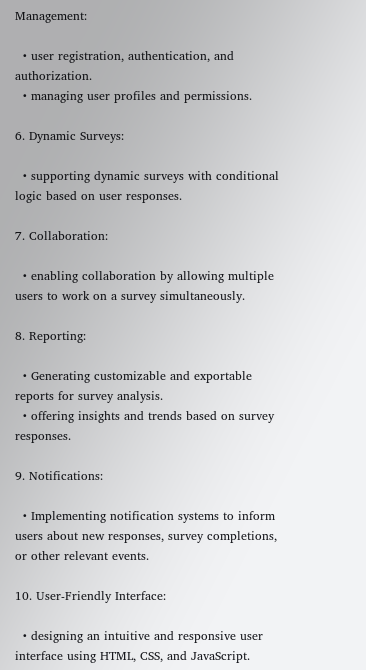Management:

  • user registration, authentication, and authorization.
  • managing user profiles and permissions.

6. Dynamic Surveys:

  • supporting dynamic surveys with conditional logic based on user responses.

7. Collaboration:

  • enabling collaboration by allowing multiple users to work on a survey simultaneously.

8. Reporting:

  • Generating customizable and exportable reports for survey analysis.
  • offering insights and trends based on survey responses.

9. Notifications:

  • Implementing notification systems to inform users about new responses, survey completions, or other relevant events.

10. User-Friendly Interface:

  • designing an intuitive and responsive user interface using HTML, CSS, and JavaScript.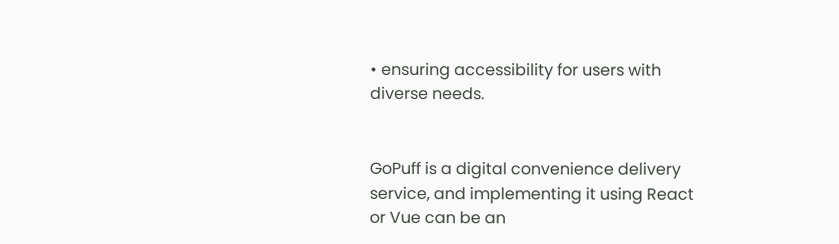• ensuring accessibility for users with diverse needs.


GoPuff is a digital convenience delivery service, and implementing it using React or Vue can be an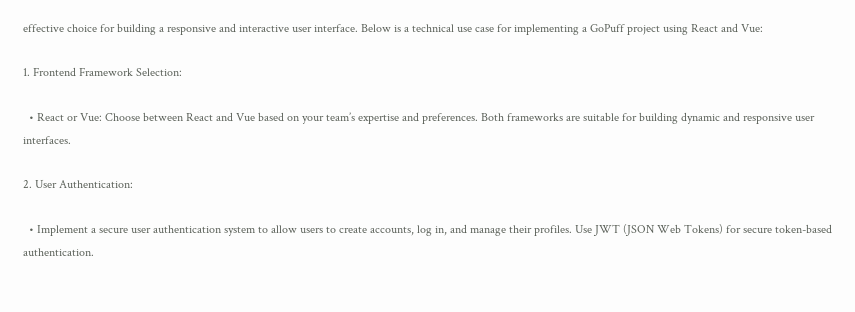effective choice for building a responsive and interactive user interface. Below is a technical use case for implementing a GoPuff project using React and Vue:

1. Frontend Framework Selection:

  • React or Vue: Choose between React and Vue based on your team’s expertise and preferences. Both frameworks are suitable for building dynamic and responsive user interfaces.

2. User Authentication:

  • Implement a secure user authentication system to allow users to create accounts, log in, and manage their profiles. Use JWT (JSON Web Tokens) for secure token-based authentication.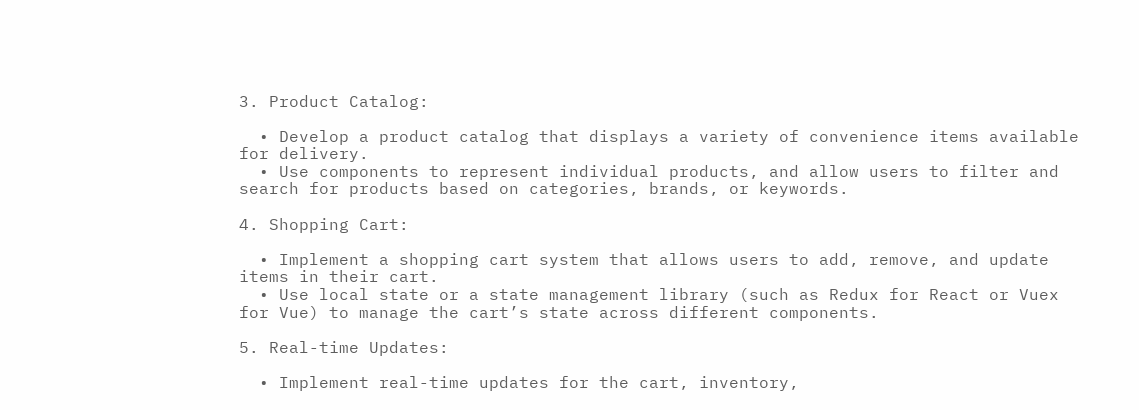3. Product Catalog:

  • Develop a product catalog that displays a variety of convenience items available for delivery.
  • Use components to represent individual products, and allow users to filter and search for products based on categories, brands, or keywords.

4. Shopping Cart:

  • Implement a shopping cart system that allows users to add, remove, and update items in their cart.
  • Use local state or a state management library (such as Redux for React or Vuex for Vue) to manage the cart’s state across different components.

5. Real-time Updates:

  • Implement real-time updates for the cart, inventory,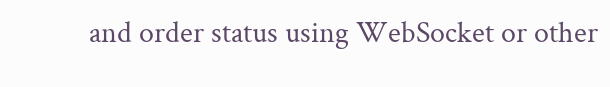and order status using WebSocket or other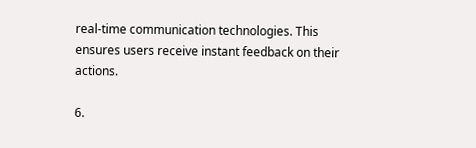real-time communication technologies. This ensures users receive instant feedback on their actions.

6.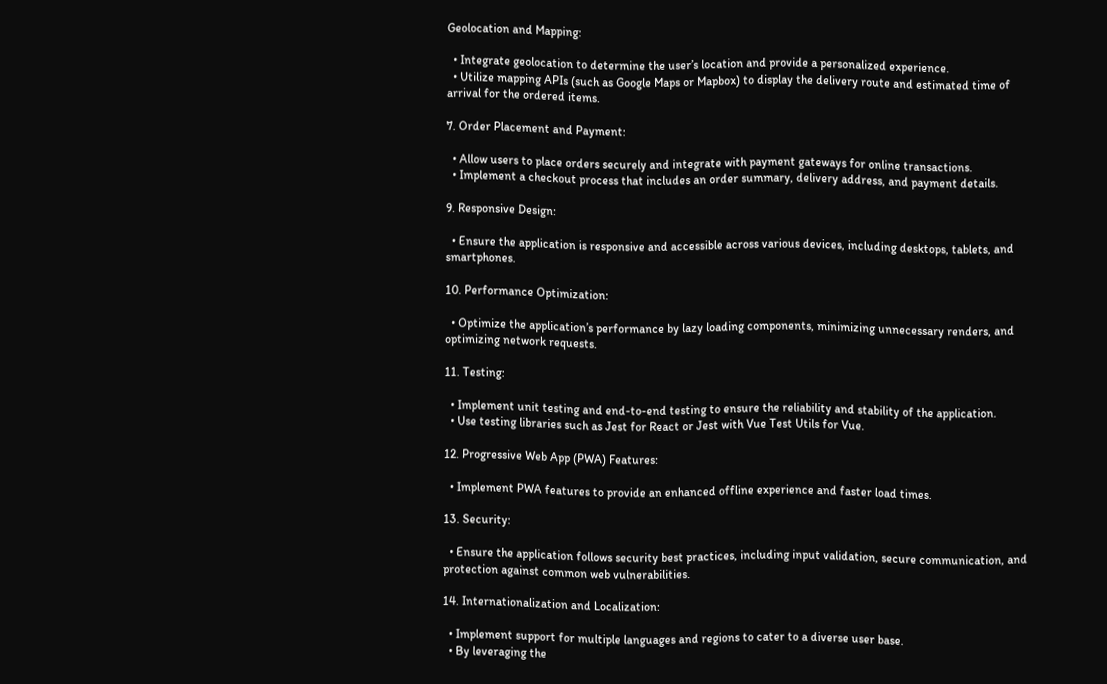Geolocation and Mapping:

  • Integrate geolocation to determine the user’s location and provide a personalized experience.
  • Utilize mapping APIs (such as Google Maps or Mapbox) to display the delivery route and estimated time of arrival for the ordered items.

7. Order Placement and Payment:

  • Allow users to place orders securely and integrate with payment gateways for online transactions.
  • Implement a checkout process that includes an order summary, delivery address, and payment details.

9. Responsive Design:

  • Ensure the application is responsive and accessible across various devices, including desktops, tablets, and smartphones.

10. Performance Optimization:

  • Optimize the application’s performance by lazy loading components, minimizing unnecessary renders, and optimizing network requests.

11. Testing:

  • Implement unit testing and end-to-end testing to ensure the reliability and stability of the application.
  • Use testing libraries such as Jest for React or Jest with Vue Test Utils for Vue.

12. Progressive Web App (PWA) Features:

  • Implement PWA features to provide an enhanced offline experience and faster load times.

13. Security:

  • Ensure the application follows security best practices, including input validation, secure communication, and protection against common web vulnerabilities.

14. Internationalization and Localization:

  • Implement support for multiple languages and regions to cater to a diverse user base.
  • By leveraging the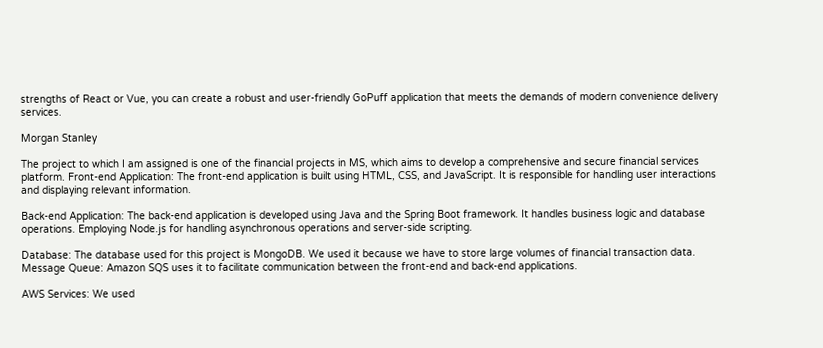strengths of React or Vue, you can create a robust and user-friendly GoPuff application that meets the demands of modern convenience delivery services.

Morgan Stanley

The project to which I am assigned is one of the financial projects in MS, which aims to develop a comprehensive and secure financial services platform. Front-end Application: The front-end application is built using HTML, CSS, and JavaScript. It is responsible for handling user interactions and displaying relevant information.

Back-end Application: The back-end application is developed using Java and the Spring Boot framework. It handles business logic and database operations. Employing Node.js for handling asynchronous operations and server-side scripting.

Database: The database used for this project is MongoDB. We used it because we have to store large volumes of financial transaction data.
Message Queue: Amazon SQS uses it to facilitate communication between the front-end and back-end applications.

AWS Services: We used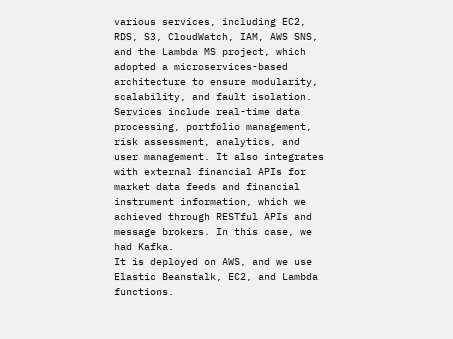various services, including EC2, RDS, S3, CloudWatch, IAM, AWS SNS, and the Lambda MS project, which adopted a microservices-based architecture to ensure modularity, scalability, and fault isolation. Services include real-time data processing, portfolio management, risk assessment, analytics, and user management. It also integrates with external financial APIs for market data feeds and financial instrument information, which we achieved through RESTful APIs and message brokers. In this case, we had Kafka.
It is deployed on AWS, and we use Elastic Beanstalk, EC2, and Lambda functions.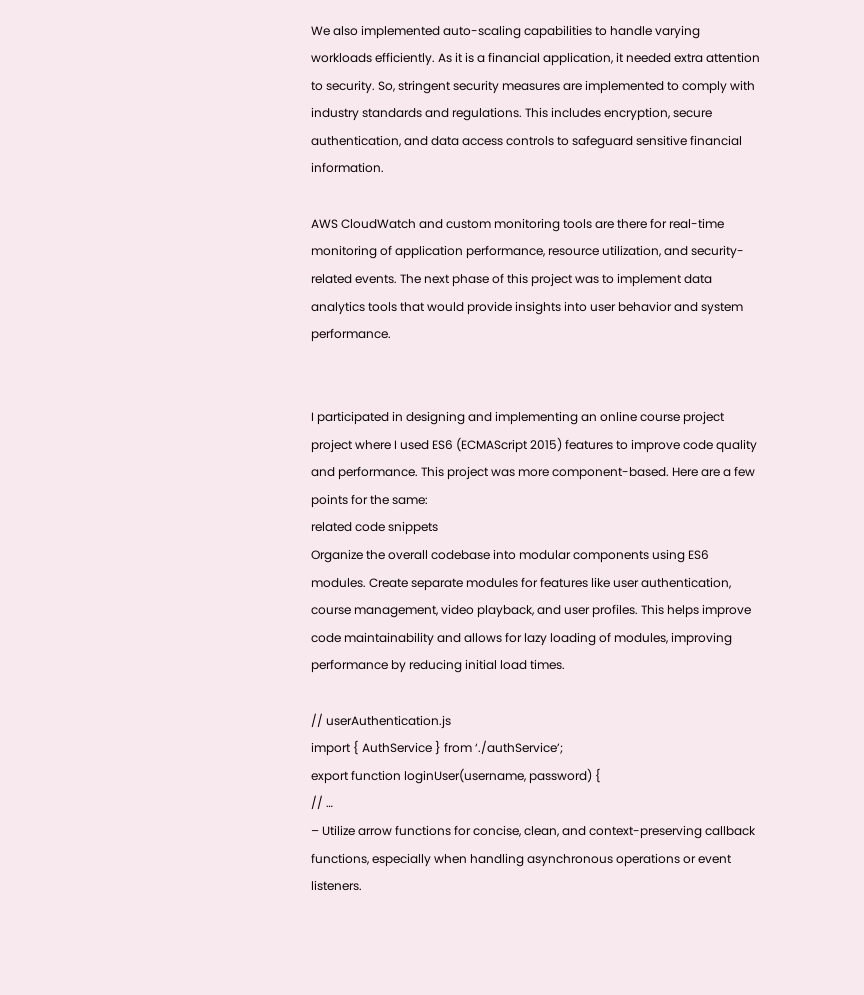We also implemented auto-scaling capabilities to handle varying workloads efficiently. As it is a financial application, it needed extra attention to security. So, stringent security measures are implemented to comply with industry standards and regulations. This includes encryption, secure authentication, and data access controls to safeguard sensitive financial information.

AWS CloudWatch and custom monitoring tools are there for real-time monitoring of application performance, resource utilization, and security-related events. The next phase of this project was to implement data analytics tools that would provide insights into user behavior and system performance.


I participated in designing and implementing an online course project project where I used ES6 (ECMAScript 2015) features to improve code quality and performance. This project was more component-based. Here are a few points for the same:
related code snippets
Organize the overall codebase into modular components using ES6 modules. Create separate modules for features like user authentication, course management, video playback, and user profiles. This helps improve code maintainability and allows for lazy loading of modules, improving performance by reducing initial load times.

// userAuthentication.js
import { AuthService } from ‘./authService’;
export function loginUser(username, password) {
// …
– Utilize arrow functions for concise, clean, and context-preserving callback functions, especially when handling asynchronous operations or event listeners.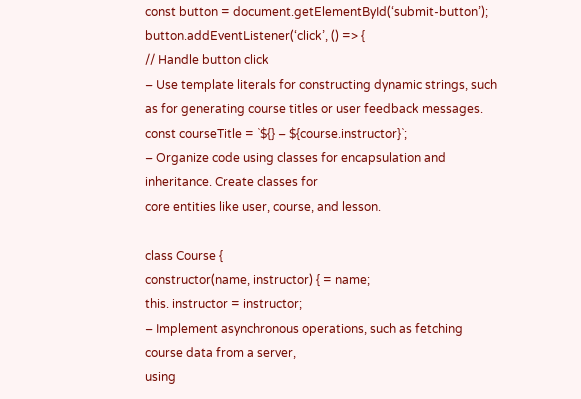const button = document.getElementById(‘submit-button’);
button.addEventListener(‘click’, () => {
// Handle button click
– Use template literals for constructing dynamic strings, such as for generating course titles or user feedback messages.
const courseTitle = `${} – ${course.instructor}`;
– Organize code using classes for encapsulation and inheritance. Create classes for
core entities like user, course, and lesson.

class Course {
constructor(name, instructor) { = name;
this. instructor = instructor;
– Implement asynchronous operations, such as fetching course data from a server,
using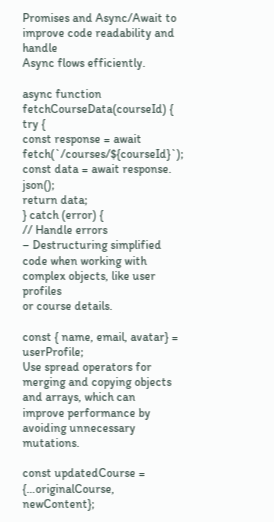Promises and Async/Await to improve code readability and handle
Async flows efficiently.

async function fetchCourseData(courseId) {
try {
const response = await fetch(`/courses/${courseId}`);
const data = await response. json();
return data;
} catch (error) {
// Handle errors
– Destructuring simplified code when working with complex objects, like user profiles
or course details.

const { name, email, avatar} = userProfile;
Use spread operators for merging and copying objects and arrays, which can
improve performance by avoiding unnecessary mutations.

const updatedCourse = {…originalCourse, newContent};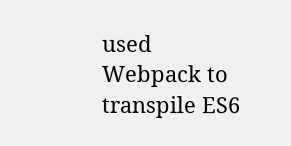used Webpack to transpile ES6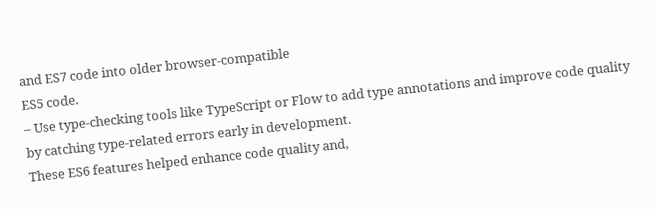and ES7 code into older browser-compatible
ES5 code.
– Use type-checking tools like TypeScript or Flow to add type annotations and improve code quality by catching type-related errors early in development.
These ES6 features helped enhance code quality and,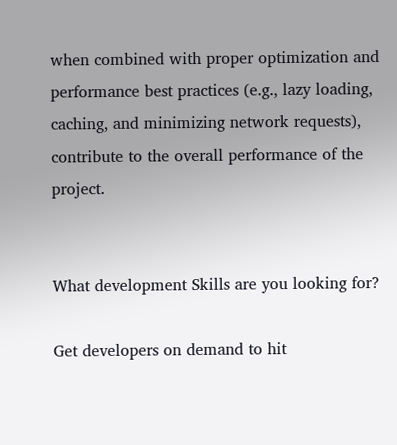when combined with proper optimization and performance best practices (e.g., lazy loading, caching, and minimizing network requests), contribute to the overall performance of the project.


What development Skills are you looking for?

Get developers on demand to hit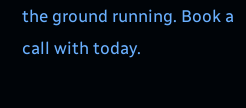the ground running. Book a call with today.